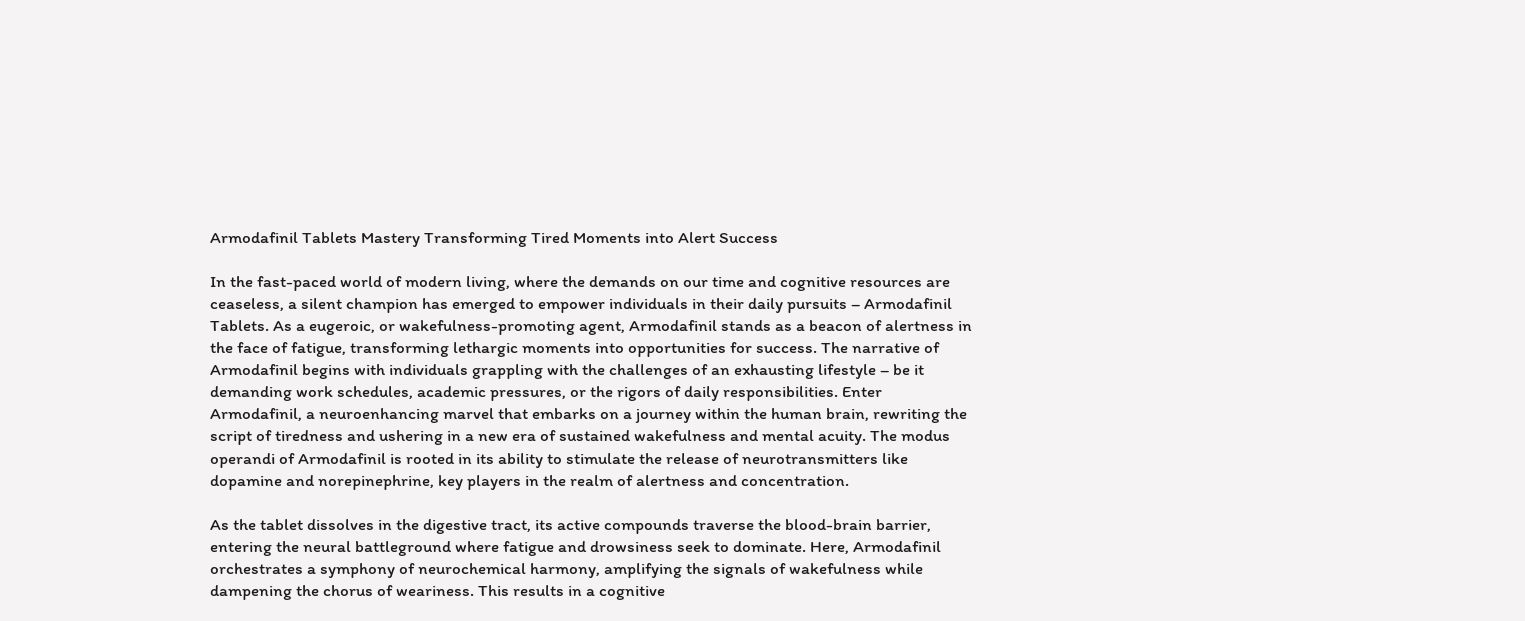Armodafinil Tablets Mastery Transforming Tired Moments into Alert Success

In the fast-paced world of modern living, where the demands on our time and cognitive resources are ceaseless, a silent champion has emerged to empower individuals in their daily pursuits – Armodafinil Tablets. As a eugeroic, or wakefulness-promoting agent, Armodafinil stands as a beacon of alertness in the face of fatigue, transforming lethargic moments into opportunities for success. The narrative of Armodafinil begins with individuals grappling with the challenges of an exhausting lifestyle – be it demanding work schedules, academic pressures, or the rigors of daily responsibilities. Enter Armodafinil, a neuroenhancing marvel that embarks on a journey within the human brain, rewriting the script of tiredness and ushering in a new era of sustained wakefulness and mental acuity. The modus operandi of Armodafinil is rooted in its ability to stimulate the release of neurotransmitters like dopamine and norepinephrine, key players in the realm of alertness and concentration.

As the tablet dissolves in the digestive tract, its active compounds traverse the blood-brain barrier, entering the neural battleground where fatigue and drowsiness seek to dominate. Here, Armodafinil orchestrates a symphony of neurochemical harmony, amplifying the signals of wakefulness while dampening the chorus of weariness. This results in a cognitive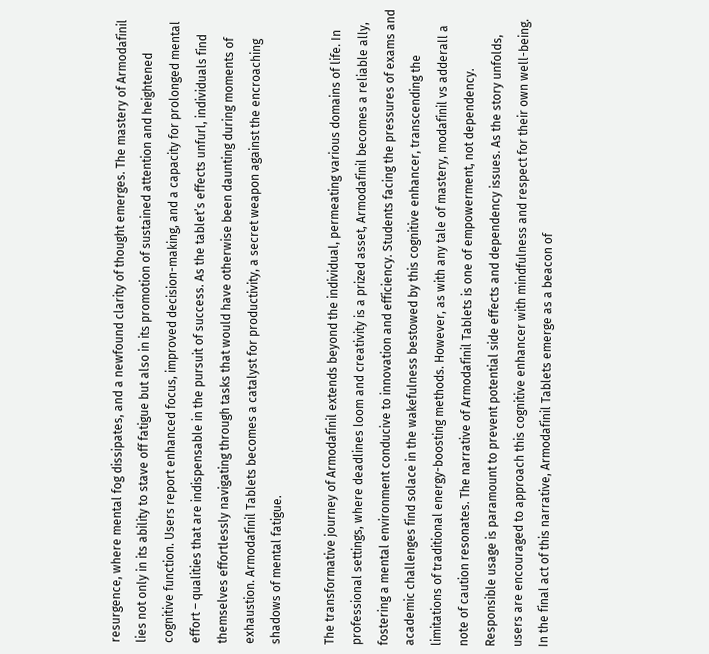resurgence, where mental fog dissipates, and a newfound clarity of thought emerges. The mastery of Armodafinil lies not only in its ability to stave off fatigue but also in its promotion of sustained attention and heightened cognitive function. Users report enhanced focus, improved decision-making, and a capacity for prolonged mental effort – qualities that are indispensable in the pursuit of success. As the tablet’s effects unfurl, individuals find themselves effortlessly navigating through tasks that would have otherwise been daunting during moments of exhaustion. Armodafinil Tablets becomes a catalyst for productivity, a secret weapon against the encroaching shadows of mental fatigue.

The transformative journey of Armodafinil extends beyond the individual, permeating various domains of life. In professional settings, where deadlines loom and creativity is a prized asset, Armodafinil becomes a reliable ally, fostering a mental environment conducive to innovation and efficiency. Students facing the pressures of exams and academic challenges find solace in the wakefulness bestowed by this cognitive enhancer, transcending the limitations of traditional energy-boosting methods. However, as with any tale of mastery, modafinil vs adderall a note of caution resonates. The narrative of Armodafinil Tablets is one of empowerment, not dependency. Responsible usage is paramount to prevent potential side effects and dependency issues. As the story unfolds, users are encouraged to approach this cognitive enhancer with mindfulness and respect for their own well-being. In the final act of this narrative, Armodafinil Tablets emerge as a beacon of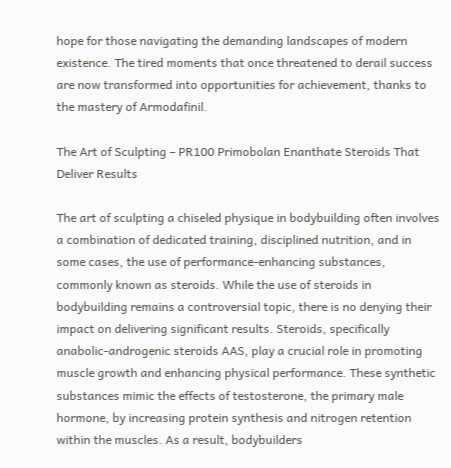hope for those navigating the demanding landscapes of modern existence. The tired moments that once threatened to derail success are now transformed into opportunities for achievement, thanks to the mastery of Armodafinil.

The Art of Sculpting – PR100 Primobolan Enanthate Steroids That Deliver Results

The art of sculpting a chiseled physique in bodybuilding often involves a combination of dedicated training, disciplined nutrition, and in some cases, the use of performance-enhancing substances, commonly known as steroids. While the use of steroids in bodybuilding remains a controversial topic, there is no denying their impact on delivering significant results. Steroids, specifically anabolic-androgenic steroids AAS, play a crucial role in promoting muscle growth and enhancing physical performance. These synthetic substances mimic the effects of testosterone, the primary male hormone, by increasing protein synthesis and nitrogen retention within the muscles. As a result, bodybuilders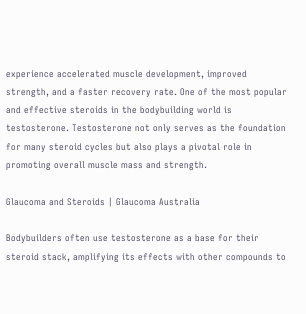experience accelerated muscle development, improved strength, and a faster recovery rate. One of the most popular and effective steroids in the bodybuilding world is testosterone. Testosterone not only serves as the foundation for many steroid cycles but also plays a pivotal role in promoting overall muscle mass and strength.

Glaucoma and Steroids | Glaucoma Australia

Bodybuilders often use testosterone as a base for their steroid stack, amplifying its effects with other compounds to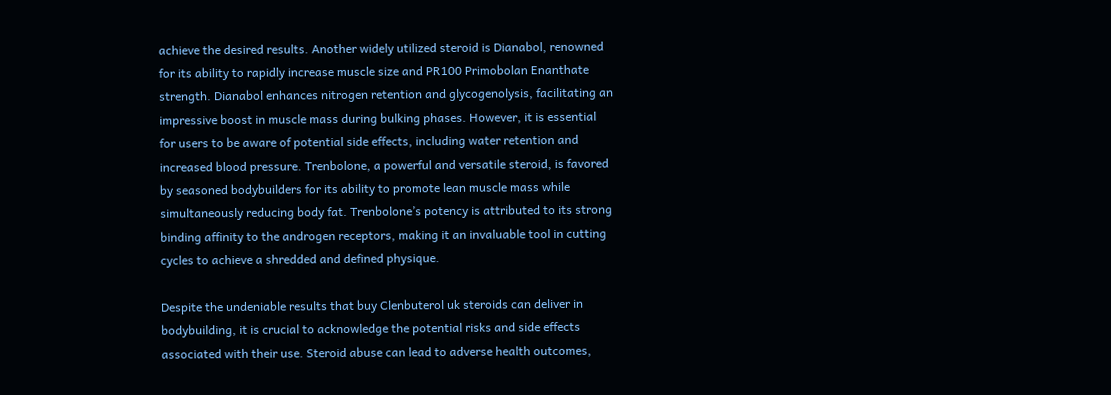achieve the desired results. Another widely utilized steroid is Dianabol, renowned for its ability to rapidly increase muscle size and PR100 Primobolan Enanthate strength. Dianabol enhances nitrogen retention and glycogenolysis, facilitating an impressive boost in muscle mass during bulking phases. However, it is essential for users to be aware of potential side effects, including water retention and increased blood pressure. Trenbolone, a powerful and versatile steroid, is favored by seasoned bodybuilders for its ability to promote lean muscle mass while simultaneously reducing body fat. Trenbolone’s potency is attributed to its strong binding affinity to the androgen receptors, making it an invaluable tool in cutting cycles to achieve a shredded and defined physique.

Despite the undeniable results that buy Clenbuterol uk steroids can deliver in bodybuilding, it is crucial to acknowledge the potential risks and side effects associated with their use. Steroid abuse can lead to adverse health outcomes,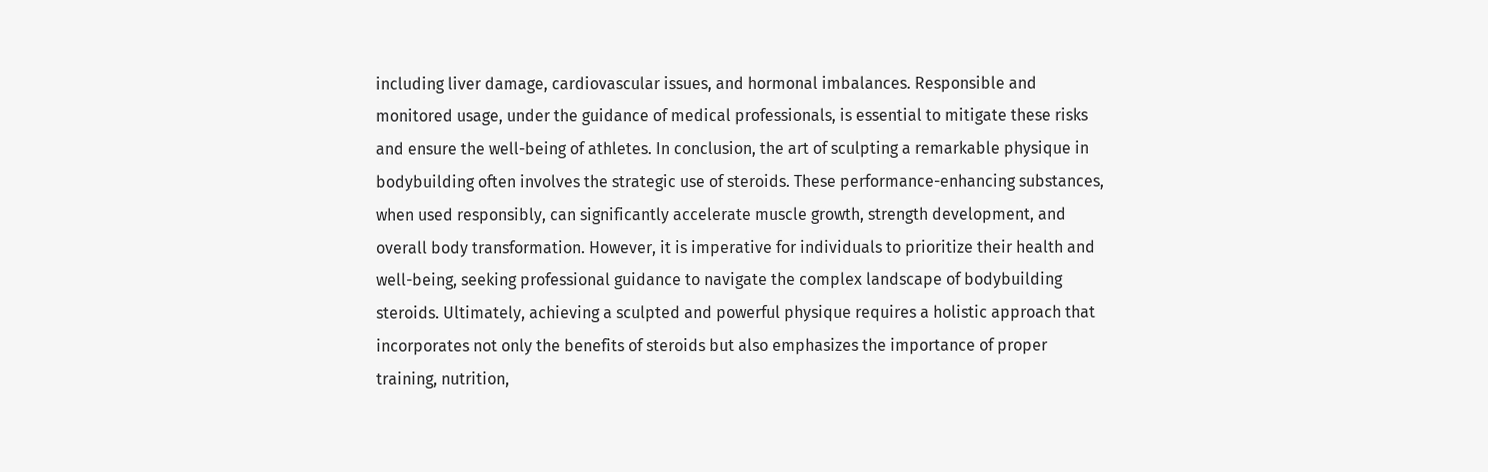including liver damage, cardiovascular issues, and hormonal imbalances. Responsible and monitored usage, under the guidance of medical professionals, is essential to mitigate these risks and ensure the well-being of athletes. In conclusion, the art of sculpting a remarkable physique in bodybuilding often involves the strategic use of steroids. These performance-enhancing substances, when used responsibly, can significantly accelerate muscle growth, strength development, and overall body transformation. However, it is imperative for individuals to prioritize their health and well-being, seeking professional guidance to navigate the complex landscape of bodybuilding steroids. Ultimately, achieving a sculpted and powerful physique requires a holistic approach that incorporates not only the benefits of steroids but also emphasizes the importance of proper training, nutrition,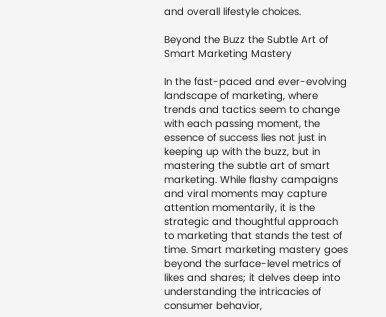and overall lifestyle choices.

Beyond the Buzz the Subtle Art of Smart Marketing Mastery

In the fast-paced and ever-evolving landscape of marketing, where trends and tactics seem to change with each passing moment, the essence of success lies not just in keeping up with the buzz, but in mastering the subtle art of smart marketing. While flashy campaigns and viral moments may capture attention momentarily, it is the strategic and thoughtful approach to marketing that stands the test of time. Smart marketing mastery goes beyond the surface-level metrics of likes and shares; it delves deep into understanding the intricacies of consumer behavior,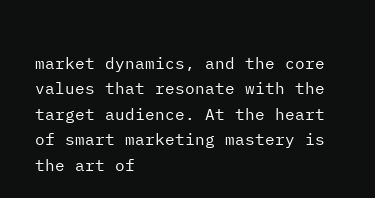market dynamics, and the core values that resonate with the target audience. At the heart of smart marketing mastery is the art of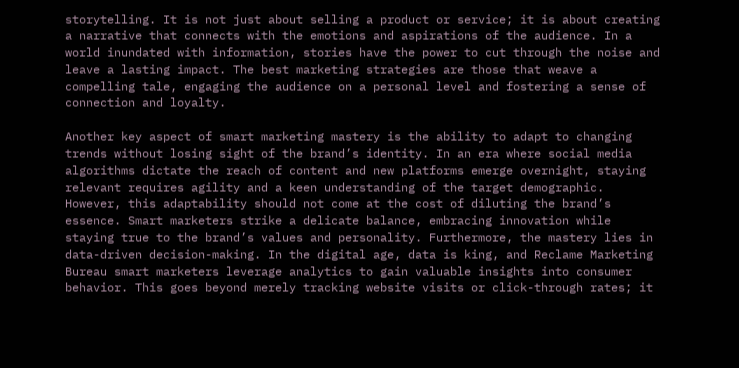storytelling. It is not just about selling a product or service; it is about creating a narrative that connects with the emotions and aspirations of the audience. In a world inundated with information, stories have the power to cut through the noise and leave a lasting impact. The best marketing strategies are those that weave a compelling tale, engaging the audience on a personal level and fostering a sense of connection and loyalty.

Another key aspect of smart marketing mastery is the ability to adapt to changing trends without losing sight of the brand’s identity. In an era where social media algorithms dictate the reach of content and new platforms emerge overnight, staying relevant requires agility and a keen understanding of the target demographic. However, this adaptability should not come at the cost of diluting the brand’s essence. Smart marketers strike a delicate balance, embracing innovation while staying true to the brand’s values and personality. Furthermore, the mastery lies in data-driven decision-making. In the digital age, data is king, and Reclame Marketing Bureau smart marketers leverage analytics to gain valuable insights into consumer behavior. This goes beyond merely tracking website visits or click-through rates; it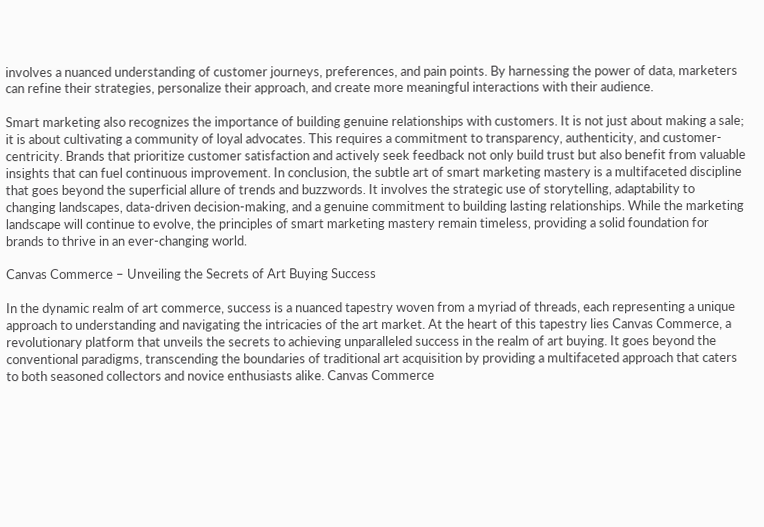involves a nuanced understanding of customer journeys, preferences, and pain points. By harnessing the power of data, marketers can refine their strategies, personalize their approach, and create more meaningful interactions with their audience.

Smart marketing also recognizes the importance of building genuine relationships with customers. It is not just about making a sale; it is about cultivating a community of loyal advocates. This requires a commitment to transparency, authenticity, and customer-centricity. Brands that prioritize customer satisfaction and actively seek feedback not only build trust but also benefit from valuable insights that can fuel continuous improvement. In conclusion, the subtle art of smart marketing mastery is a multifaceted discipline that goes beyond the superficial allure of trends and buzzwords. It involves the strategic use of storytelling, adaptability to changing landscapes, data-driven decision-making, and a genuine commitment to building lasting relationships. While the marketing landscape will continue to evolve, the principles of smart marketing mastery remain timeless, providing a solid foundation for brands to thrive in an ever-changing world.

Canvas Commerce – Unveiling the Secrets of Art Buying Success

In the dynamic realm of art commerce, success is a nuanced tapestry woven from a myriad of threads, each representing a unique approach to understanding and navigating the intricacies of the art market. At the heart of this tapestry lies Canvas Commerce, a revolutionary platform that unveils the secrets to achieving unparalleled success in the realm of art buying. It goes beyond the conventional paradigms, transcending the boundaries of traditional art acquisition by providing a multifaceted approach that caters to both seasoned collectors and novice enthusiasts alike. Canvas Commerce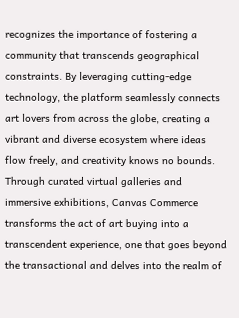recognizes the importance of fostering a community that transcends geographical constraints. By leveraging cutting-edge technology, the platform seamlessly connects art lovers from across the globe, creating a vibrant and diverse ecosystem where ideas flow freely, and creativity knows no bounds. Through curated virtual galleries and immersive exhibitions, Canvas Commerce transforms the act of art buying into a transcendent experience, one that goes beyond the transactional and delves into the realm of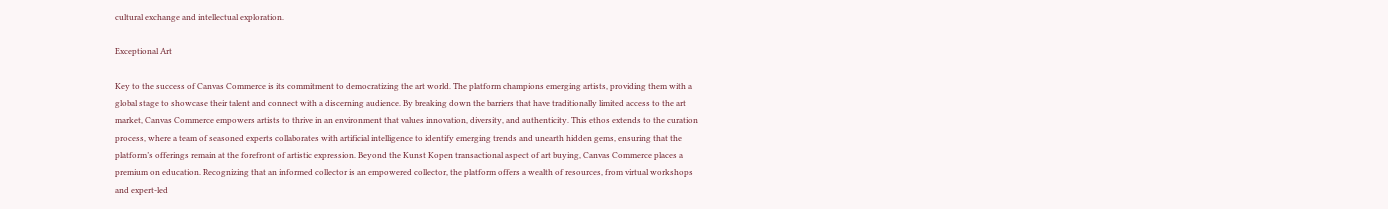cultural exchange and intellectual exploration.

Exceptional Art

Key to the success of Canvas Commerce is its commitment to democratizing the art world. The platform champions emerging artists, providing them with a global stage to showcase their talent and connect with a discerning audience. By breaking down the barriers that have traditionally limited access to the art market, Canvas Commerce empowers artists to thrive in an environment that values innovation, diversity, and authenticity. This ethos extends to the curation process, where a team of seasoned experts collaborates with artificial intelligence to identify emerging trends and unearth hidden gems, ensuring that the platform’s offerings remain at the forefront of artistic expression. Beyond the Kunst Kopen transactional aspect of art buying, Canvas Commerce places a premium on education. Recognizing that an informed collector is an empowered collector, the platform offers a wealth of resources, from virtual workshops and expert-led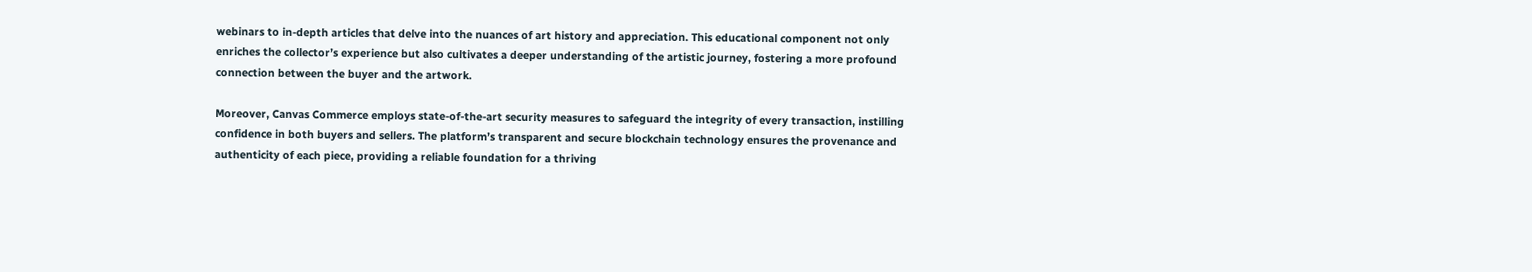webinars to in-depth articles that delve into the nuances of art history and appreciation. This educational component not only enriches the collector’s experience but also cultivates a deeper understanding of the artistic journey, fostering a more profound connection between the buyer and the artwork.

Moreover, Canvas Commerce employs state-of-the-art security measures to safeguard the integrity of every transaction, instilling confidence in both buyers and sellers. The platform’s transparent and secure blockchain technology ensures the provenance and authenticity of each piece, providing a reliable foundation for a thriving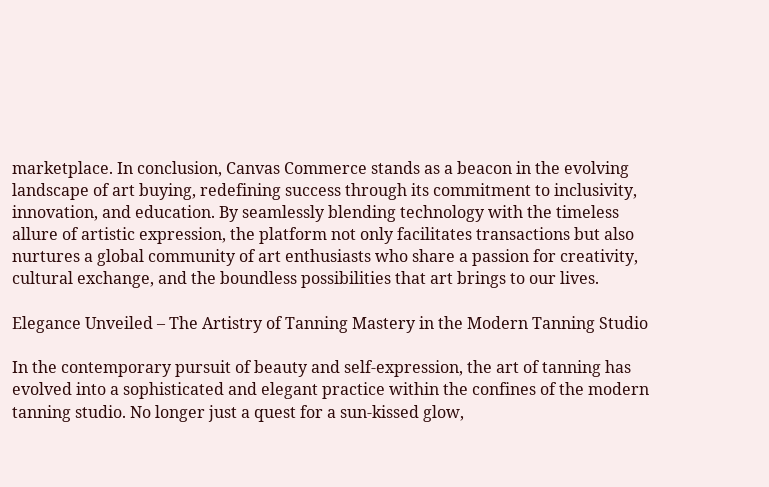marketplace. In conclusion, Canvas Commerce stands as a beacon in the evolving landscape of art buying, redefining success through its commitment to inclusivity, innovation, and education. By seamlessly blending technology with the timeless allure of artistic expression, the platform not only facilitates transactions but also nurtures a global community of art enthusiasts who share a passion for creativity, cultural exchange, and the boundless possibilities that art brings to our lives.

Elegance Unveiled – The Artistry of Tanning Mastery in the Modern Tanning Studio

In the contemporary pursuit of beauty and self-expression, the art of tanning has evolved into a sophisticated and elegant practice within the confines of the modern tanning studio. No longer just a quest for a sun-kissed glow,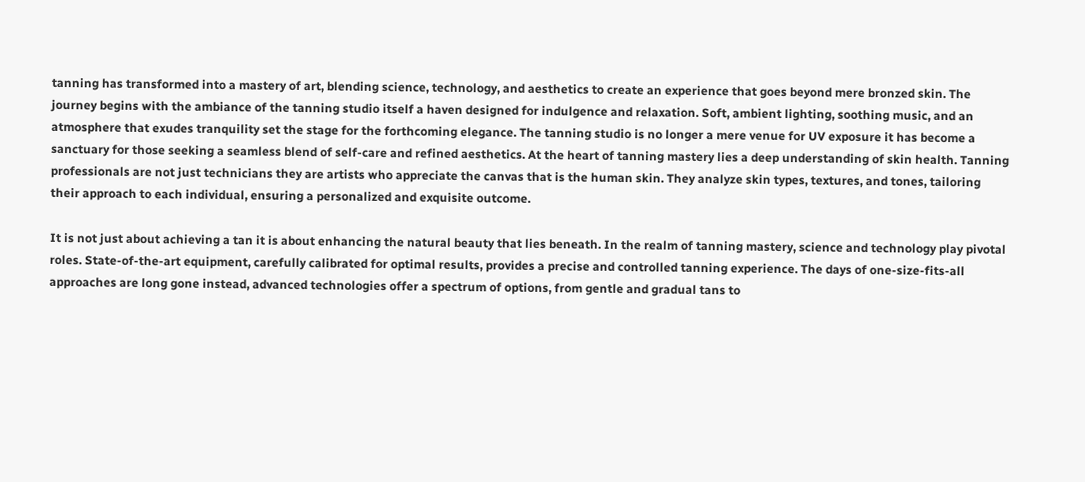tanning has transformed into a mastery of art, blending science, technology, and aesthetics to create an experience that goes beyond mere bronzed skin. The journey begins with the ambiance of the tanning studio itself a haven designed for indulgence and relaxation. Soft, ambient lighting, soothing music, and an atmosphere that exudes tranquility set the stage for the forthcoming elegance. The tanning studio is no longer a mere venue for UV exposure it has become a sanctuary for those seeking a seamless blend of self-care and refined aesthetics. At the heart of tanning mastery lies a deep understanding of skin health. Tanning professionals are not just technicians they are artists who appreciate the canvas that is the human skin. They analyze skin types, textures, and tones, tailoring their approach to each individual, ensuring a personalized and exquisite outcome.

It is not just about achieving a tan it is about enhancing the natural beauty that lies beneath. In the realm of tanning mastery, science and technology play pivotal roles. State-of-the-art equipment, carefully calibrated for optimal results, provides a precise and controlled tanning experience. The days of one-size-fits-all approaches are long gone instead, advanced technologies offer a spectrum of options, from gentle and gradual tans to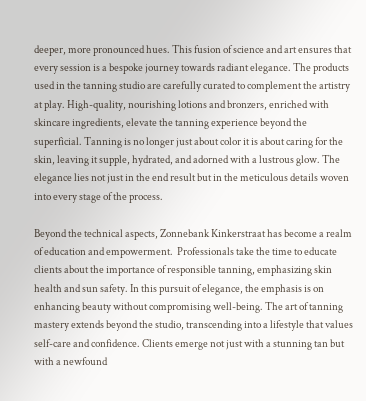deeper, more pronounced hues. This fusion of science and art ensures that every session is a bespoke journey towards radiant elegance. The products used in the tanning studio are carefully curated to complement the artistry at play. High-quality, nourishing lotions and bronzers, enriched with skincare ingredients, elevate the tanning experience beyond the superficial. Tanning is no longer just about color it is about caring for the skin, leaving it supple, hydrated, and adorned with a lustrous glow. The elegance lies not just in the end result but in the meticulous details woven into every stage of the process.

Beyond the technical aspects, Zonnebank Kinkerstraat has become a realm of education and empowerment.  Professionals take the time to educate clients about the importance of responsible tanning, emphasizing skin health and sun safety. In this pursuit of elegance, the emphasis is on enhancing beauty without compromising well-being. The art of tanning mastery extends beyond the studio, transcending into a lifestyle that values self-care and confidence. Clients emerge not just with a stunning tan but with a newfound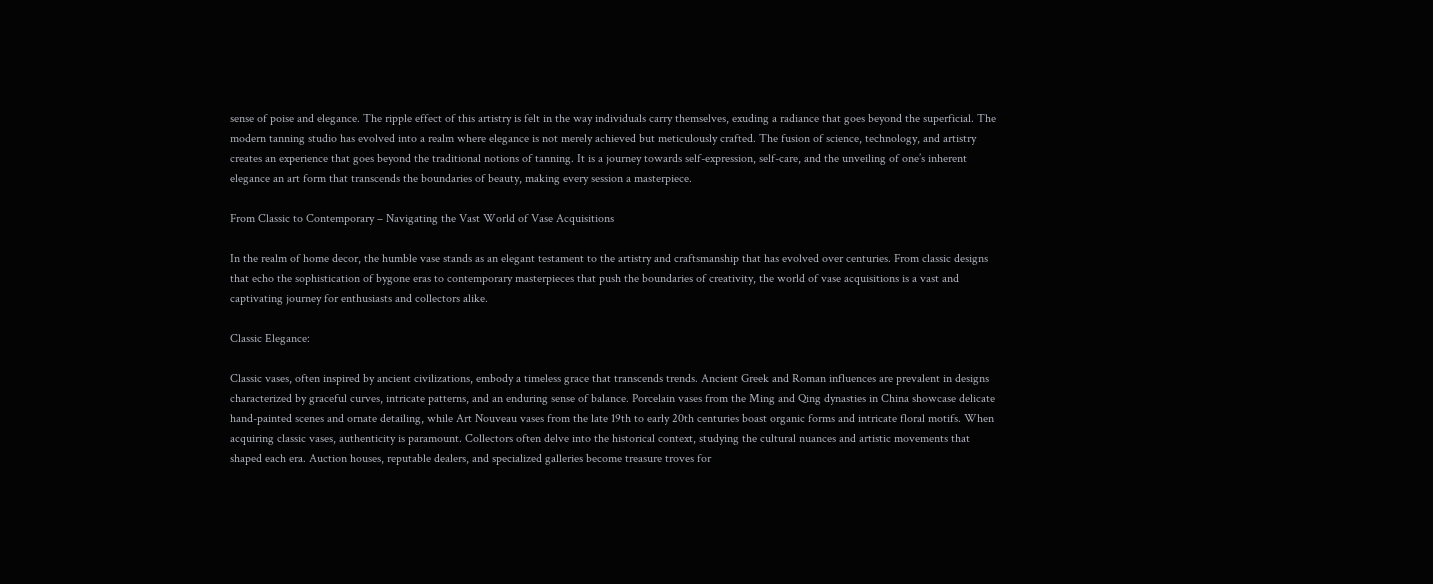sense of poise and elegance. The ripple effect of this artistry is felt in the way individuals carry themselves, exuding a radiance that goes beyond the superficial. The modern tanning studio has evolved into a realm where elegance is not merely achieved but meticulously crafted. The fusion of science, technology, and artistry creates an experience that goes beyond the traditional notions of tanning. It is a journey towards self-expression, self-care, and the unveiling of one’s inherent elegance an art form that transcends the boundaries of beauty, making every session a masterpiece.

From Classic to Contemporary – Navigating the Vast World of Vase Acquisitions

In the realm of home decor, the humble vase stands as an elegant testament to the artistry and craftsmanship that has evolved over centuries. From classic designs that echo the sophistication of bygone eras to contemporary masterpieces that push the boundaries of creativity, the world of vase acquisitions is a vast and captivating journey for enthusiasts and collectors alike.

Classic Elegance:

Classic vases, often inspired by ancient civilizations, embody a timeless grace that transcends trends. Ancient Greek and Roman influences are prevalent in designs characterized by graceful curves, intricate patterns, and an enduring sense of balance. Porcelain vases from the Ming and Qing dynasties in China showcase delicate hand-painted scenes and ornate detailing, while Art Nouveau vases from the late 19th to early 20th centuries boast organic forms and intricate floral motifs. When acquiring classic vases, authenticity is paramount. Collectors often delve into the historical context, studying the cultural nuances and artistic movements that shaped each era. Auction houses, reputable dealers, and specialized galleries become treasure troves for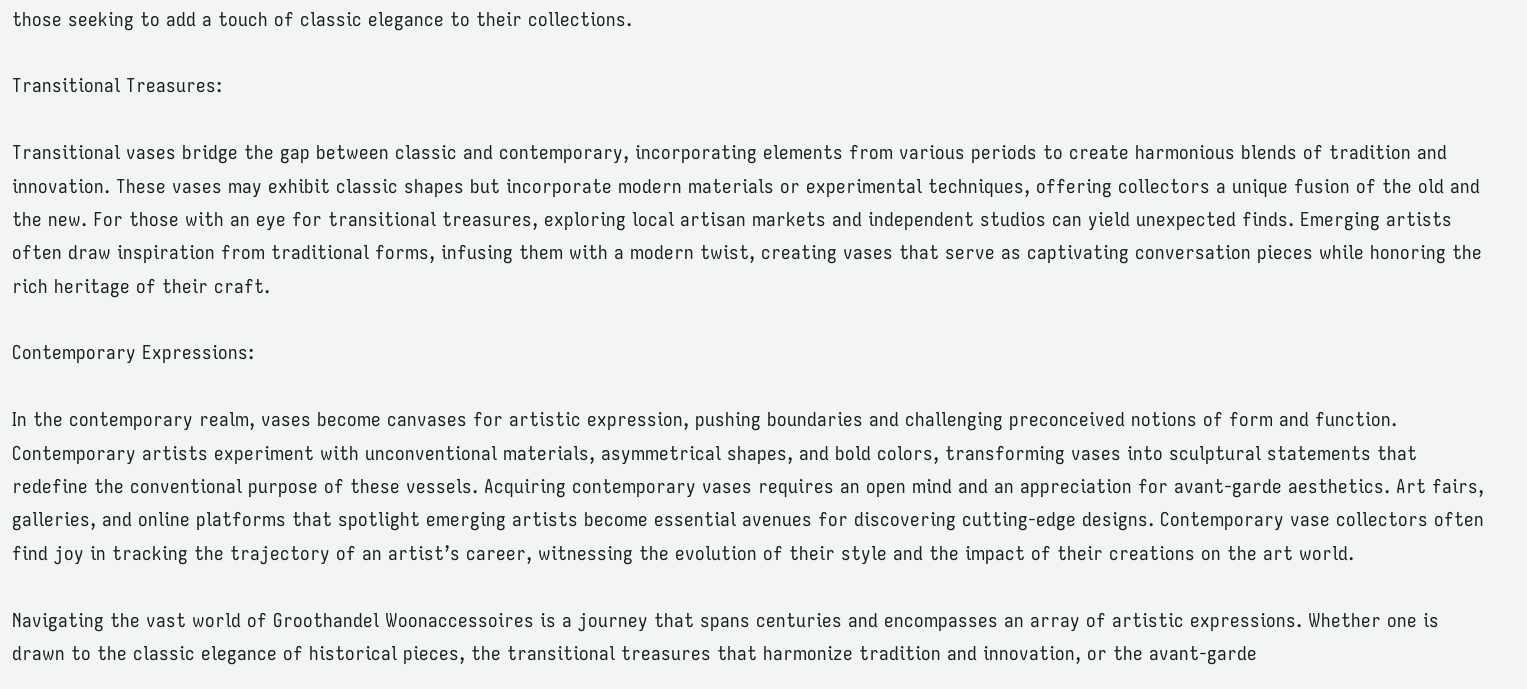those seeking to add a touch of classic elegance to their collections.

Transitional Treasures:

Transitional vases bridge the gap between classic and contemporary, incorporating elements from various periods to create harmonious blends of tradition and innovation. These vases may exhibit classic shapes but incorporate modern materials or experimental techniques, offering collectors a unique fusion of the old and the new. For those with an eye for transitional treasures, exploring local artisan markets and independent studios can yield unexpected finds. Emerging artists often draw inspiration from traditional forms, infusing them with a modern twist, creating vases that serve as captivating conversation pieces while honoring the rich heritage of their craft.

Contemporary Expressions:

In the contemporary realm, vases become canvases for artistic expression, pushing boundaries and challenging preconceived notions of form and function. Contemporary artists experiment with unconventional materials, asymmetrical shapes, and bold colors, transforming vases into sculptural statements that redefine the conventional purpose of these vessels. Acquiring contemporary vases requires an open mind and an appreciation for avant-garde aesthetics. Art fairs, galleries, and online platforms that spotlight emerging artists become essential avenues for discovering cutting-edge designs. Contemporary vase collectors often find joy in tracking the trajectory of an artist’s career, witnessing the evolution of their style and the impact of their creations on the art world.

Navigating the vast world of Groothandel Woonaccessoires is a journey that spans centuries and encompasses an array of artistic expressions. Whether one is drawn to the classic elegance of historical pieces, the transitional treasures that harmonize tradition and innovation, or the avant-garde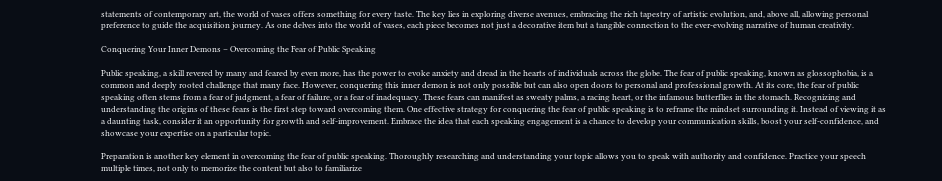statements of contemporary art, the world of vases offers something for every taste. The key lies in exploring diverse avenues, embracing the rich tapestry of artistic evolution, and, above all, allowing personal preference to guide the acquisition journey. As one delves into the world of vases, each piece becomes not just a decorative item but a tangible connection to the ever-evolving narrative of human creativity.

Conquering Your Inner Demons – Overcoming the Fear of Public Speaking

Public speaking, a skill revered by many and feared by even more, has the power to evoke anxiety and dread in the hearts of individuals across the globe. The fear of public speaking, known as glossophobia, is a common and deeply rooted challenge that many face. However, conquering this inner demon is not only possible but can also open doors to personal and professional growth. At its core, the fear of public speaking often stems from a fear of judgment, a fear of failure, or a fear of inadequacy. These fears can manifest as sweaty palms, a racing heart, or the infamous butterflies in the stomach. Recognizing and understanding the origins of these fears is the first step toward overcoming them. One effective strategy for conquering the fear of public speaking is to reframe the mindset surrounding it. Instead of viewing it as a daunting task, consider it an opportunity for growth and self-improvement. Embrace the idea that each speaking engagement is a chance to develop your communication skills, boost your self-confidence, and showcase your expertise on a particular topic.

Preparation is another key element in overcoming the fear of public speaking. Thoroughly researching and understanding your topic allows you to speak with authority and confidence. Practice your speech multiple times, not only to memorize the content but also to familiarize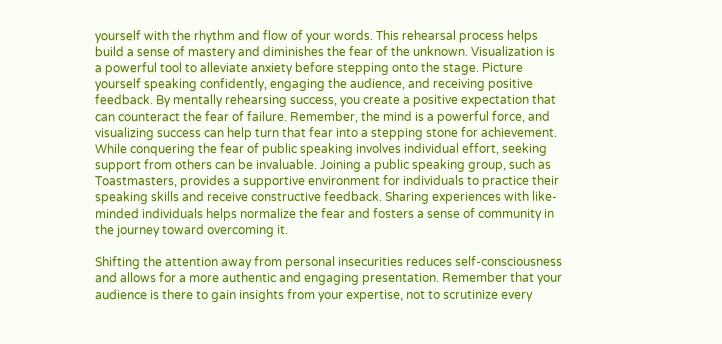yourself with the rhythm and flow of your words. This rehearsal process helps build a sense of mastery and diminishes the fear of the unknown. Visualization is a powerful tool to alleviate anxiety before stepping onto the stage. Picture yourself speaking confidently, engaging the audience, and receiving positive feedback. By mentally rehearsing success, you create a positive expectation that can counteract the fear of failure. Remember, the mind is a powerful force, and visualizing success can help turn that fear into a stepping stone for achievement. While conquering the fear of public speaking involves individual effort, seeking support from others can be invaluable. Joining a public speaking group, such as Toastmasters, provides a supportive environment for individuals to practice their speaking skills and receive constructive feedback. Sharing experiences with like-minded individuals helps normalize the fear and fosters a sense of community in the journey toward overcoming it.

Shifting the attention away from personal insecurities reduces self-consciousness and allows for a more authentic and engaging presentation. Remember that your audience is there to gain insights from your expertise, not to scrutinize every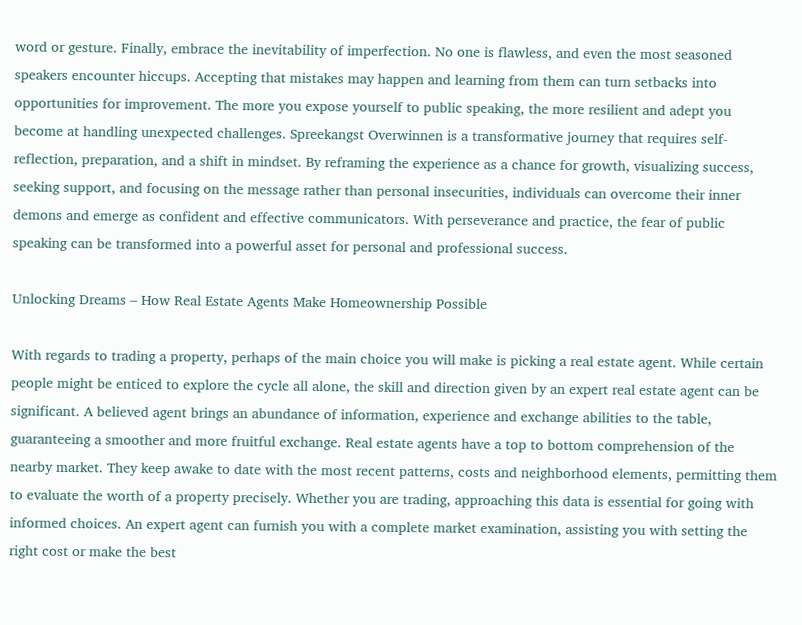word or gesture. Finally, embrace the inevitability of imperfection. No one is flawless, and even the most seasoned speakers encounter hiccups. Accepting that mistakes may happen and learning from them can turn setbacks into opportunities for improvement. The more you expose yourself to public speaking, the more resilient and adept you become at handling unexpected challenges. Spreekangst Overwinnen is a transformative journey that requires self-reflection, preparation, and a shift in mindset. By reframing the experience as a chance for growth, visualizing success, seeking support, and focusing on the message rather than personal insecurities, individuals can overcome their inner demons and emerge as confident and effective communicators. With perseverance and practice, the fear of public speaking can be transformed into a powerful asset for personal and professional success.

Unlocking Dreams – How Real Estate Agents Make Homeownership Possible

With regards to trading a property, perhaps of the main choice you will make is picking a real estate agent. While certain people might be enticed to explore the cycle all alone, the skill and direction given by an expert real estate agent can be significant. A believed agent brings an abundance of information, experience and exchange abilities to the table, guaranteeing a smoother and more fruitful exchange. Real estate agents have a top to bottom comprehension of the nearby market. They keep awake to date with the most recent patterns, costs and neighborhood elements, permitting them to evaluate the worth of a property precisely. Whether you are trading, approaching this data is essential for going with informed choices. An expert agent can furnish you with a complete market examination, assisting you with setting the right cost or make the best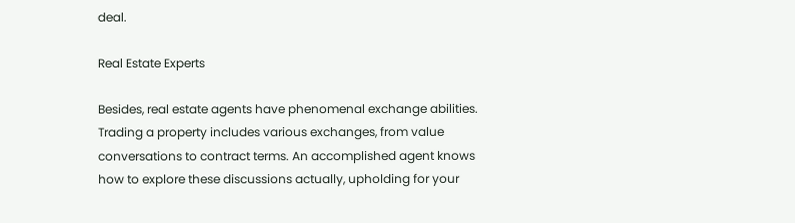deal.

Real Estate Experts

Besides, real estate agents have phenomenal exchange abilities. Trading a property includes various exchanges, from value conversations to contract terms. An accomplished agent knows how to explore these discussions actually, upholding for your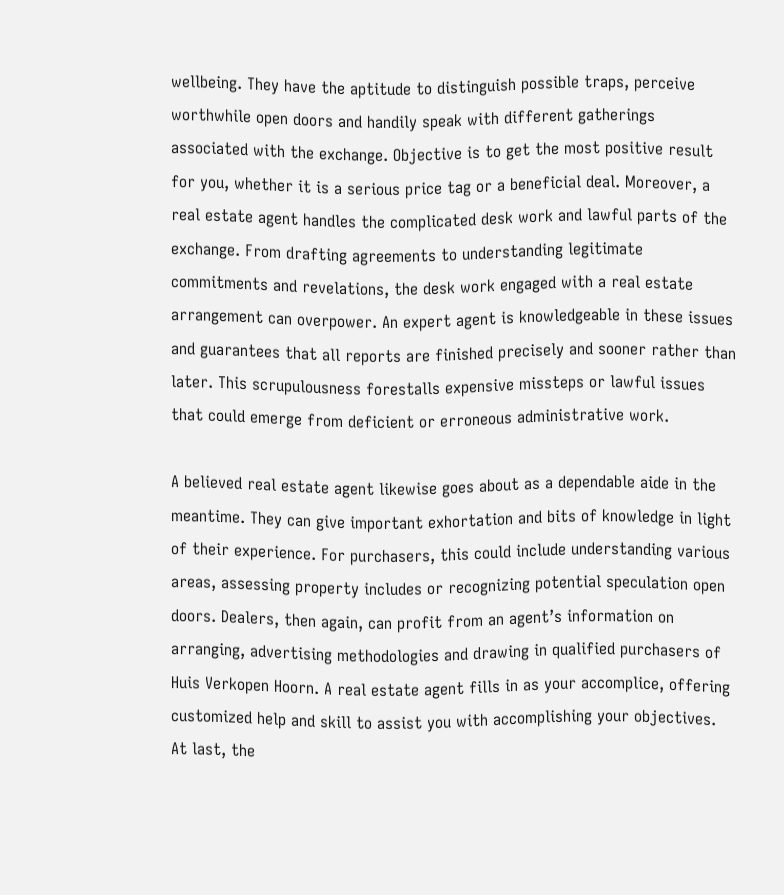wellbeing. They have the aptitude to distinguish possible traps, perceive worthwhile open doors and handily speak with different gatherings associated with the exchange. Objective is to get the most positive result for you, whether it is a serious price tag or a beneficial deal. Moreover, a real estate agent handles the complicated desk work and lawful parts of the exchange. From drafting agreements to understanding legitimate commitments and revelations, the desk work engaged with a real estate arrangement can overpower. An expert agent is knowledgeable in these issues and guarantees that all reports are finished precisely and sooner rather than later. This scrupulousness forestalls expensive missteps or lawful issues that could emerge from deficient or erroneous administrative work.

A believed real estate agent likewise goes about as a dependable aide in the meantime. They can give important exhortation and bits of knowledge in light of their experience. For purchasers, this could include understanding various areas, assessing property includes or recognizing potential speculation open doors. Dealers, then again, can profit from an agent’s information on arranging, advertising methodologies and drawing in qualified purchasers of Huis Verkopen Hoorn. A real estate agent fills in as your accomplice, offering customized help and skill to assist you with accomplishing your objectives. At last, the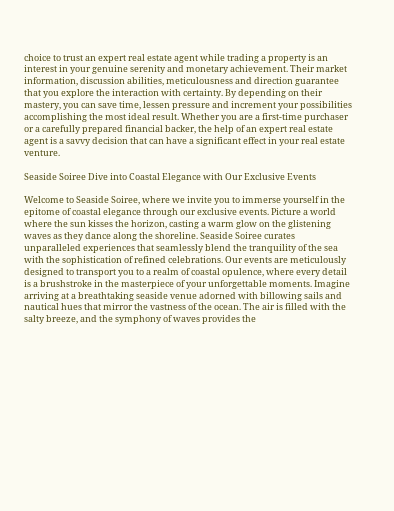choice to trust an expert real estate agent while trading a property is an interest in your genuine serenity and monetary achievement. Their market information, discussion abilities, meticulousness and direction guarantee that you explore the interaction with certainty. By depending on their mastery, you can save time, lessen pressure and increment your possibilities accomplishing the most ideal result. Whether you are a first-time purchaser or a carefully prepared financial backer, the help of an expert real estate agent is a savvy decision that can have a significant effect in your real estate venture.

Seaside Soiree Dive into Coastal Elegance with Our Exclusive Events

Welcome to Seaside Soiree, where we invite you to immerse yourself in the epitome of coastal elegance through our exclusive events. Picture a world where the sun kisses the horizon, casting a warm glow on the glistening waves as they dance along the shoreline. Seaside Soiree curates unparalleled experiences that seamlessly blend the tranquility of the sea with the sophistication of refined celebrations. Our events are meticulously designed to transport you to a realm of coastal opulence, where every detail is a brushstroke in the masterpiece of your unforgettable moments. Imagine arriving at a breathtaking seaside venue adorned with billowing sails and nautical hues that mirror the vastness of the ocean. The air is filled with the salty breeze, and the symphony of waves provides the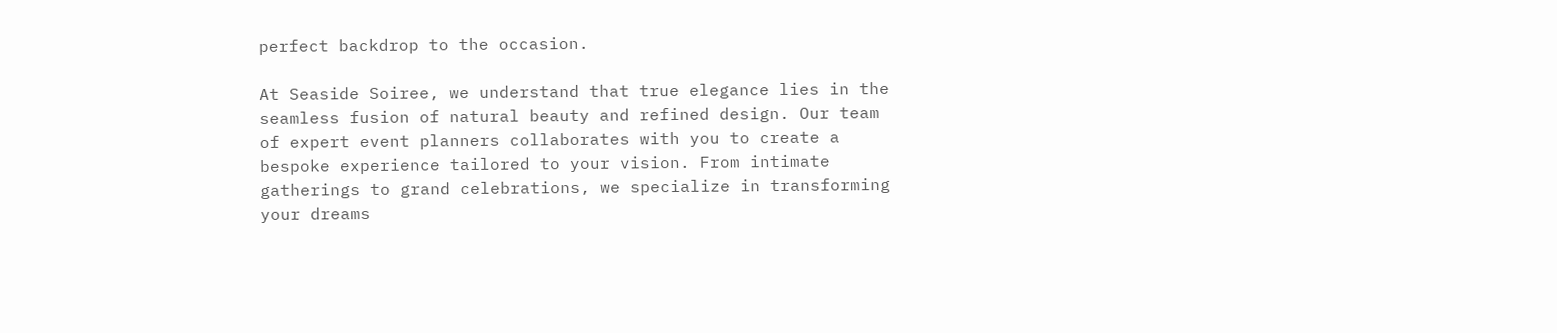perfect backdrop to the occasion.

At Seaside Soiree, we understand that true elegance lies in the seamless fusion of natural beauty and refined design. Our team of expert event planners collaborates with you to create a bespoke experience tailored to your vision. From intimate gatherings to grand celebrations, we specialize in transforming your dreams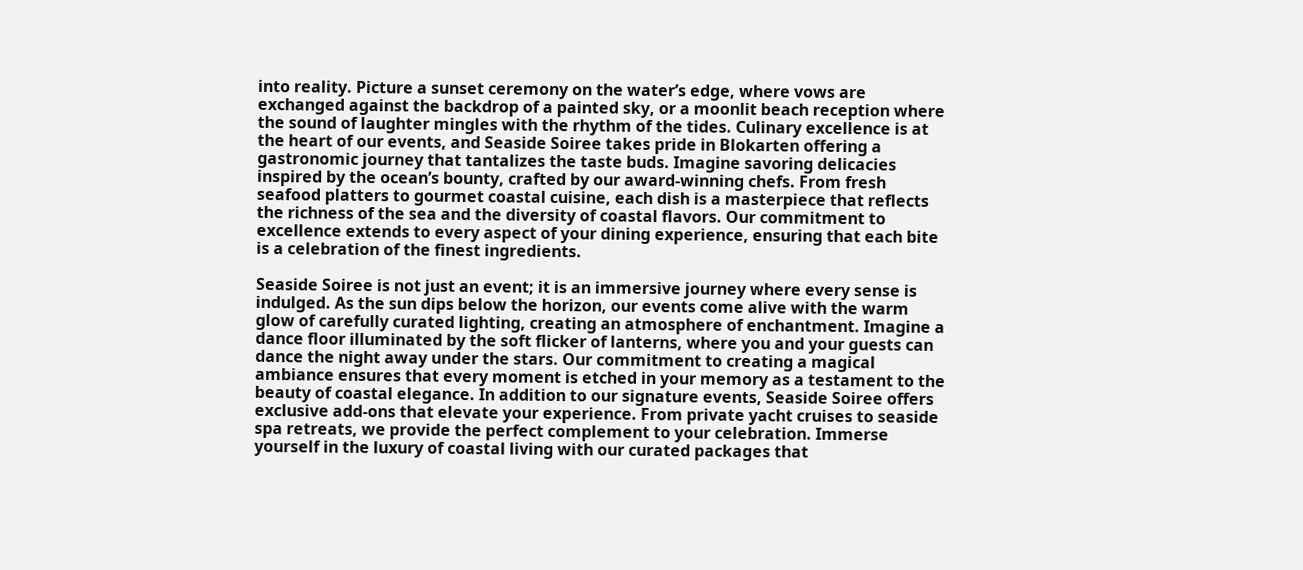into reality. Picture a sunset ceremony on the water’s edge, where vows are exchanged against the backdrop of a painted sky, or a moonlit beach reception where the sound of laughter mingles with the rhythm of the tides. Culinary excellence is at the heart of our events, and Seaside Soiree takes pride in Blokarten offering a gastronomic journey that tantalizes the taste buds. Imagine savoring delicacies inspired by the ocean’s bounty, crafted by our award-winning chefs. From fresh seafood platters to gourmet coastal cuisine, each dish is a masterpiece that reflects the richness of the sea and the diversity of coastal flavors. Our commitment to excellence extends to every aspect of your dining experience, ensuring that each bite is a celebration of the finest ingredients.

Seaside Soiree is not just an event; it is an immersive journey where every sense is indulged. As the sun dips below the horizon, our events come alive with the warm glow of carefully curated lighting, creating an atmosphere of enchantment. Imagine a dance floor illuminated by the soft flicker of lanterns, where you and your guests can dance the night away under the stars. Our commitment to creating a magical ambiance ensures that every moment is etched in your memory as a testament to the beauty of coastal elegance. In addition to our signature events, Seaside Soiree offers exclusive add-ons that elevate your experience. From private yacht cruises to seaside spa retreats, we provide the perfect complement to your celebration. Immerse yourself in the luxury of coastal living with our curated packages that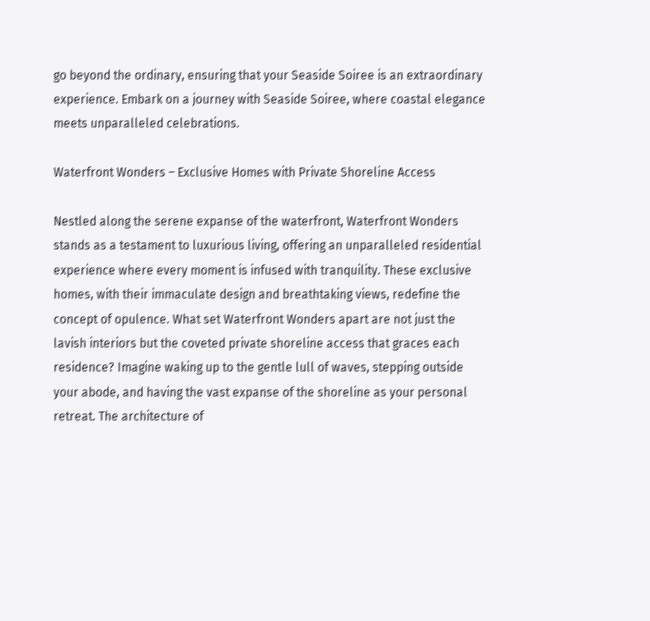go beyond the ordinary, ensuring that your Seaside Soiree is an extraordinary experience. Embark on a journey with Seaside Soiree, where coastal elegance meets unparalleled celebrations.

Waterfront Wonders – Exclusive Homes with Private Shoreline Access

Nestled along the serene expanse of the waterfront, Waterfront Wonders stands as a testament to luxurious living, offering an unparalleled residential experience where every moment is infused with tranquility. These exclusive homes, with their immaculate design and breathtaking views, redefine the concept of opulence. What set Waterfront Wonders apart are not just the lavish interiors but the coveted private shoreline access that graces each residence? Imagine waking up to the gentle lull of waves, stepping outside your abode, and having the vast expanse of the shoreline as your personal retreat. The architecture of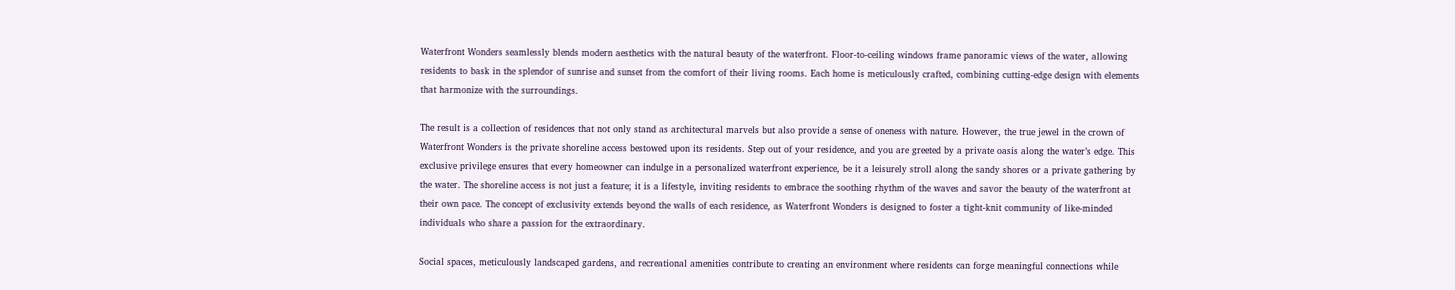Waterfront Wonders seamlessly blends modern aesthetics with the natural beauty of the waterfront. Floor-to-ceiling windows frame panoramic views of the water, allowing residents to bask in the splendor of sunrise and sunset from the comfort of their living rooms. Each home is meticulously crafted, combining cutting-edge design with elements that harmonize with the surroundings.

The result is a collection of residences that not only stand as architectural marvels but also provide a sense of oneness with nature. However, the true jewel in the crown of Waterfront Wonders is the private shoreline access bestowed upon its residents. Step out of your residence, and you are greeted by a private oasis along the water’s edge. This exclusive privilege ensures that every homeowner can indulge in a personalized waterfront experience, be it a leisurely stroll along the sandy shores or a private gathering by the water. The shoreline access is not just a feature; it is a lifestyle, inviting residents to embrace the soothing rhythm of the waves and savor the beauty of the waterfront at their own pace. The concept of exclusivity extends beyond the walls of each residence, as Waterfront Wonders is designed to foster a tight-knit community of like-minded individuals who share a passion for the extraordinary.

Social spaces, meticulously landscaped gardens, and recreational amenities contribute to creating an environment where residents can forge meaningful connections while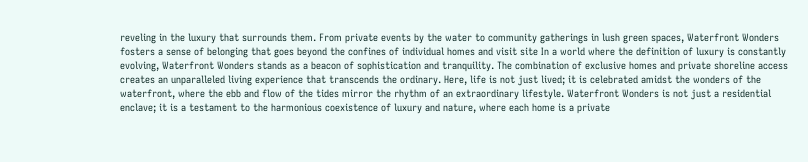reveling in the luxury that surrounds them. From private events by the water to community gatherings in lush green spaces, Waterfront Wonders fosters a sense of belonging that goes beyond the confines of individual homes and visit site In a world where the definition of luxury is constantly evolving, Waterfront Wonders stands as a beacon of sophistication and tranquility. The combination of exclusive homes and private shoreline access creates an unparalleled living experience that transcends the ordinary. Here, life is not just lived; it is celebrated amidst the wonders of the waterfront, where the ebb and flow of the tides mirror the rhythm of an extraordinary lifestyle. Waterfront Wonders is not just a residential enclave; it is a testament to the harmonious coexistence of luxury and nature, where each home is a private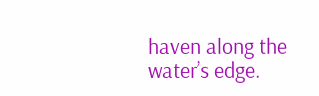haven along the water’s edge.